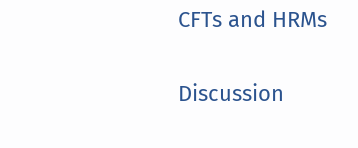CFTs and HRMs

Discussion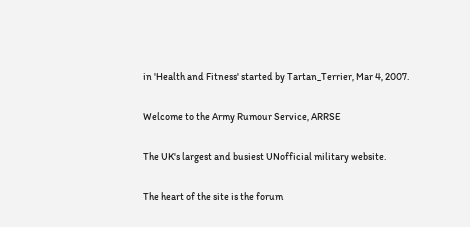in 'Health and Fitness' started by Tartan_Terrier, Mar 4, 2007.

Welcome to the Army Rumour Service, ARRSE

The UK's largest and busiest UNofficial military website.

The heart of the site is the forum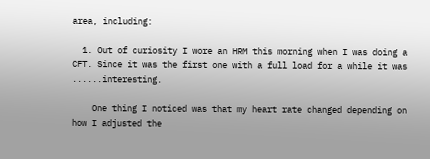area, including:

  1. Out of curiosity I wore an HRM this morning when I was doing a CFT. Since it was the first one with a full load for a while it was ......interesting.

    One thing I noticed was that my heart rate changed depending on how I adjusted the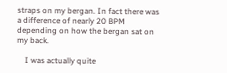straps on my bergan. In fact there was a difference of nearly 20 BPM depending on how the bergan sat on my back.

    I was actually quite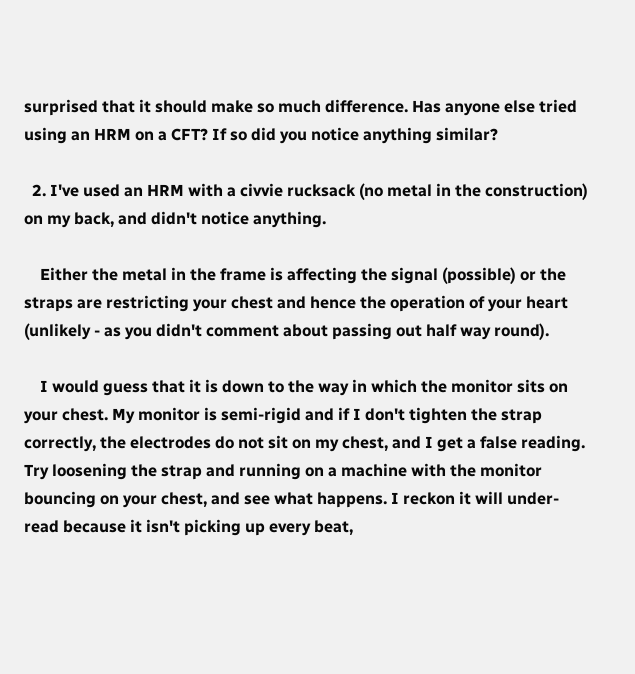surprised that it should make so much difference. Has anyone else tried using an HRM on a CFT? If so did you notice anything similar?

  2. I've used an HRM with a civvie rucksack (no metal in the construction) on my back, and didn't notice anything.

    Either the metal in the frame is affecting the signal (possible) or the straps are restricting your chest and hence the operation of your heart (unlikely - as you didn't comment about passing out half way round).

    I would guess that it is down to the way in which the monitor sits on your chest. My monitor is semi-rigid and if I don't tighten the strap correctly, the electrodes do not sit on my chest, and I get a false reading. Try loosening the strap and running on a machine with the monitor bouncing on your chest, and see what happens. I reckon it will under-read because it isn't picking up every beat,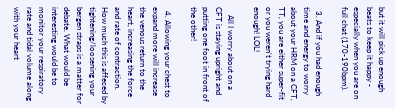but it will pick up enough beats to keep it happy - especially when you are on full chat (170-190bpm).

  3. And if you had enough time and energy to worry about your HRM on a CFT, TT, you are either super-fit or you weren't trying hard enough! LOL!

    All I worry about on a CFT is staying upright and putting one foot in front of the other!

  4. Allowing your chest to expand more will increase the venous return to the heart, increasing the force and rate of contraction. How much this is affeced by tightening/loosening your bergen straps is a matter for debate. What would be interesting would be to monitor your respiratory rate and tidal volume along with your heart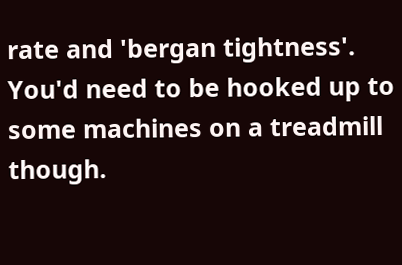rate and 'bergan tightness'. You'd need to be hooked up to some machines on a treadmill though.